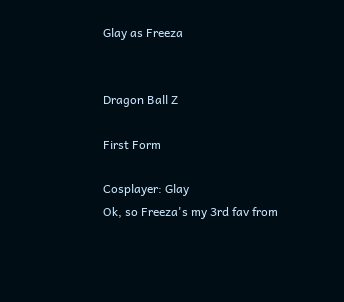Glay as Freeza


Dragon Ball Z

First Form

Cosplayer: Glay
Ok, so Freeza's my 3rd fav from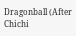Dragonball (After Chichi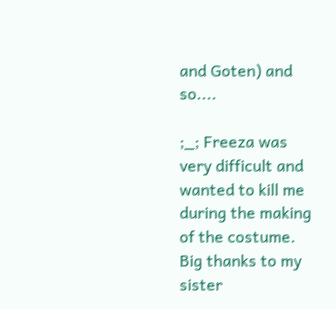and Goten) and so....

;_; Freeza was very difficult and wanted to kill me during the making of the costume. Big thanks to my sister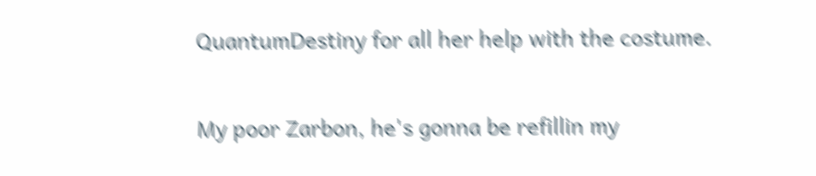QuantumDestiny for all her help with the costume.

My poor Zarbon, he's gonna be refillin my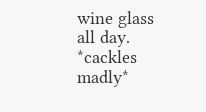wine glass all day. *cackles madly*